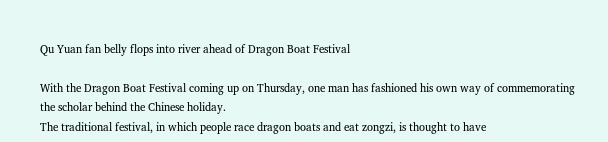Qu Yuan fan belly flops into river ahead of Dragon Boat Festival

With the Dragon Boat Festival coming up on Thursday, one man has fashioned his own way of commemorating the scholar behind the Chinese holiday.
The traditional festival, in which people race dragon boats and eat zongzi, is thought to have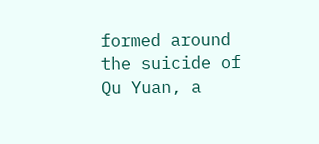formed around the suicide of Qu Yuan, a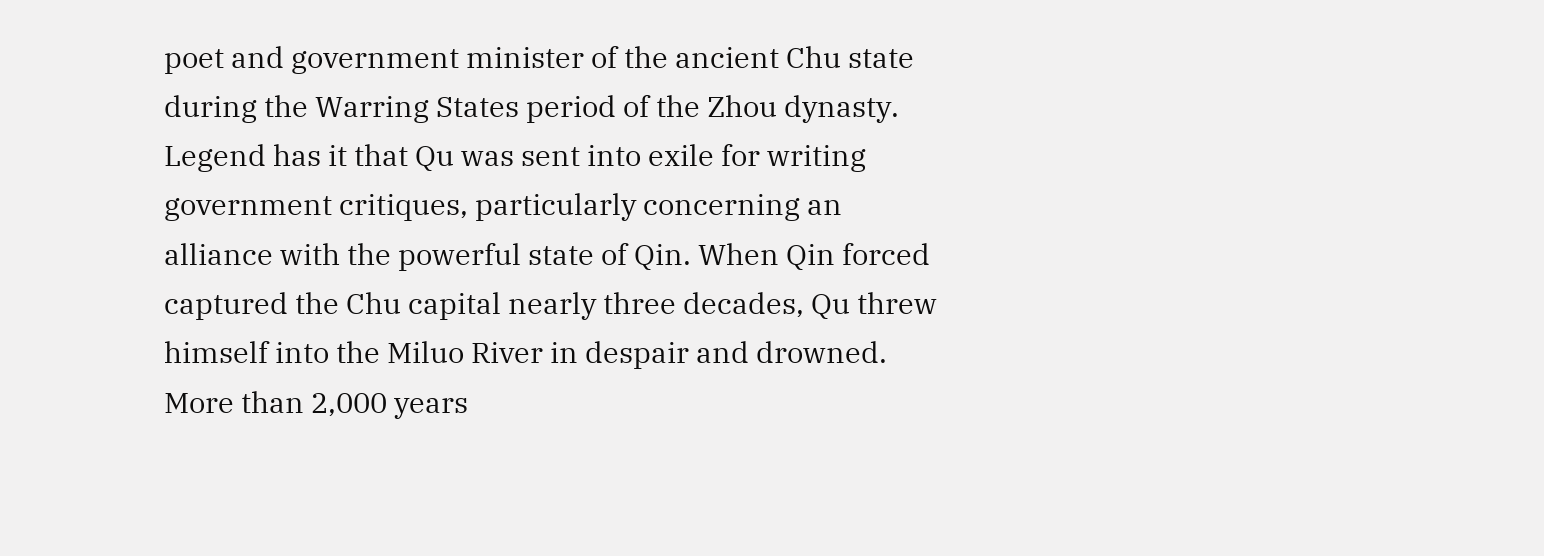poet and government minister of the ancient Chu state during the Warring States period of the Zhou dynasty.
Legend has it that Qu was sent into exile for writing government critiques, particularly concerning an alliance with the powerful state of Qin. When Qin forced captured the Chu capital nearly three decades, Qu threw himself into the Miluo River in despair and drowned.
More than 2,000 years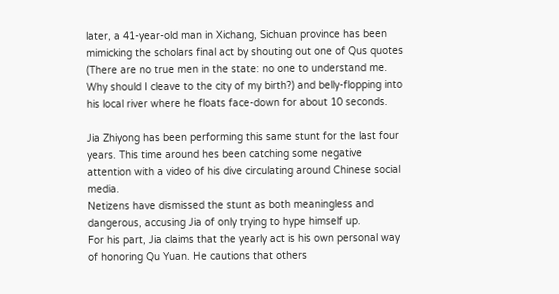later, a 41-year-old man in Xichang, Sichuan province has been mimicking the scholars final act by shouting out one of Qus quotes (There are no true men in the state: no one to understand me.
Why should I cleave to the city of my birth?) and belly-flopping into his local river where he floats face-down for about 10 seconds.

Jia Zhiyong has been performing this same stunt for the last four years. This time around hes been catching some negative attention with a video of his dive circulating around Chinese social media.
Netizens have dismissed the stunt as both meaningless and dangerous, accusing Jia of only trying to hype himself up.
For his part, Jia claims that the yearly act is his own personal way of honoring Qu Yuan. He cautions that others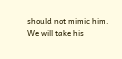should not mimic him. We will take his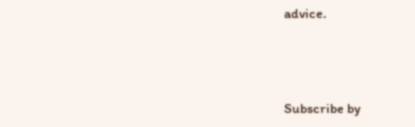advice.



Subscribe by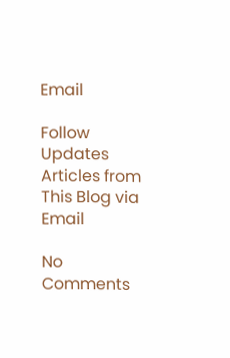Email

Follow Updates Articles from This Blog via Email

No Comments